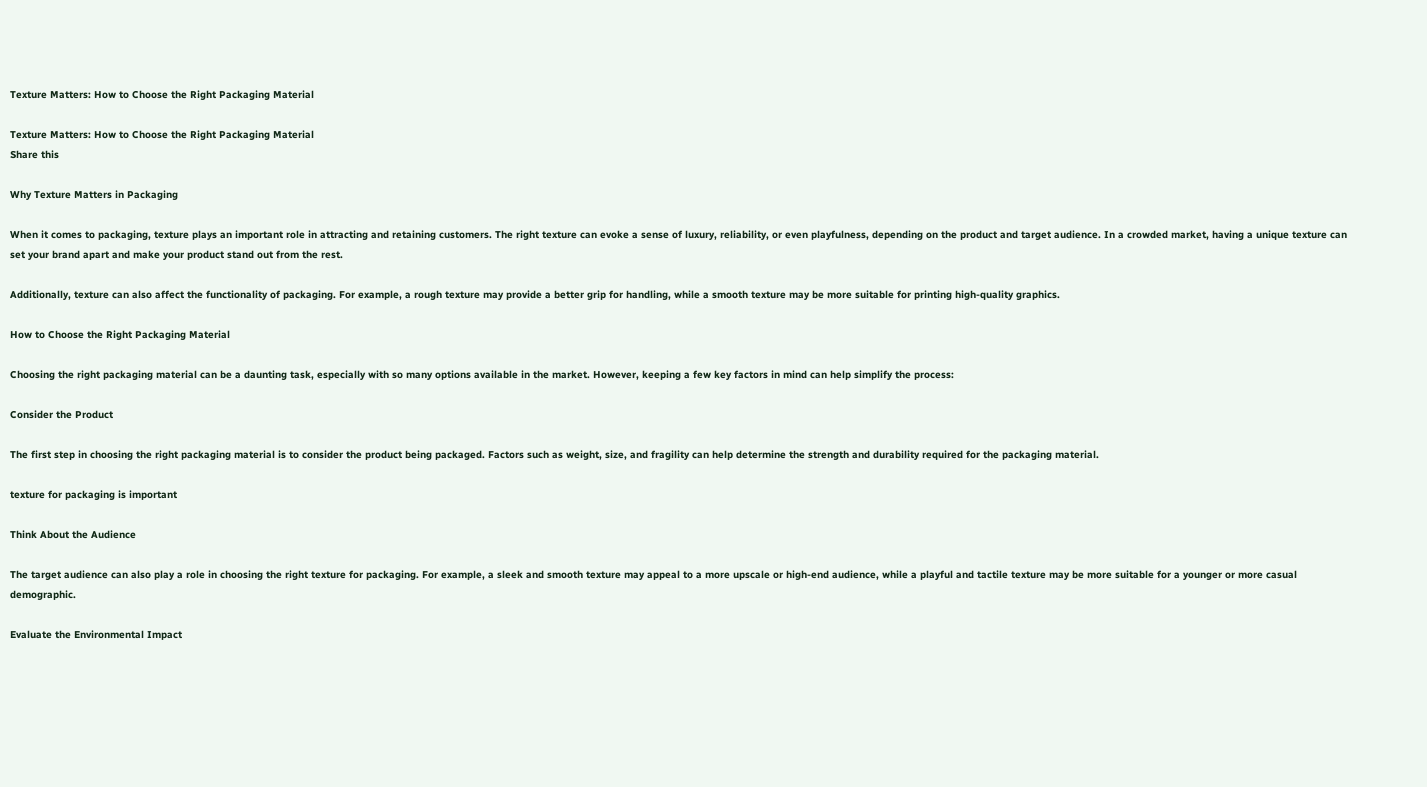Texture Matters: How to Choose the Right Packaging Material

Texture Matters: How to Choose the Right Packaging Material
Share this

Why Texture Matters in Packaging

When it comes to packaging, texture plays an important role in attracting and retaining customers. The right texture can evoke a sense of luxury, reliability, or even playfulness, depending on the product and target audience. In a crowded market, having a unique texture can set your brand apart and make your product stand out from the rest.

Additionally, texture can also affect the functionality of packaging. For example, a rough texture may provide a better grip for handling, while a smooth texture may be more suitable for printing high-quality graphics.

How to Choose the Right Packaging Material

Choosing the right packaging material can be a daunting task, especially with so many options available in the market. However, keeping a few key factors in mind can help simplify the process:

Consider the Product

The first step in choosing the right packaging material is to consider the product being packaged. Factors such as weight, size, and fragility can help determine the strength and durability required for the packaging material.

texture for packaging is important

Think About the Audience

The target audience can also play a role in choosing the right texture for packaging. For example, a sleek and smooth texture may appeal to a more upscale or high-end audience, while a playful and tactile texture may be more suitable for a younger or more casual demographic.

Evaluate the Environmental Impact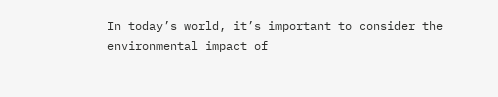In today’s world, it’s important to consider the environmental impact of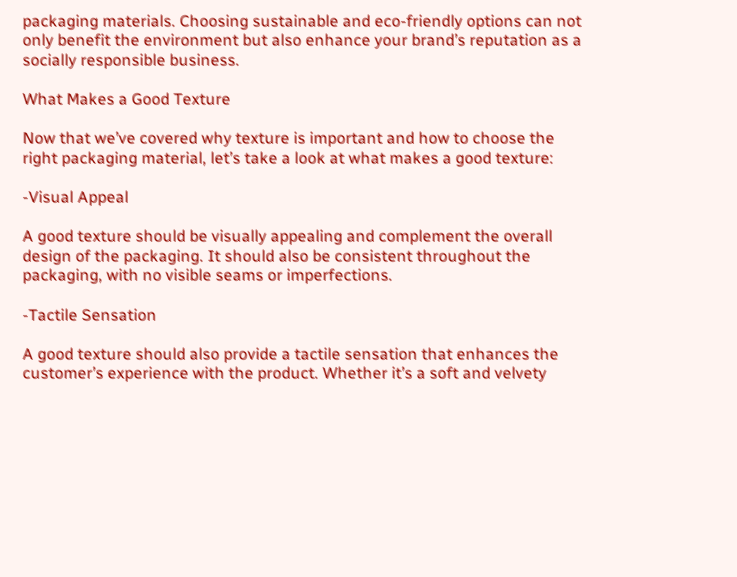packaging materials. Choosing sustainable and eco-friendly options can not only benefit the environment but also enhance your brand’s reputation as a socially responsible business.

What Makes a Good Texture

Now that we’ve covered why texture is important and how to choose the right packaging material, let’s take a look at what makes a good texture:

-Visual Appeal

A good texture should be visually appealing and complement the overall design of the packaging. It should also be consistent throughout the packaging, with no visible seams or imperfections.

-Tactile Sensation

A good texture should also provide a tactile sensation that enhances the customer’s experience with the product. Whether it’s a soft and velvety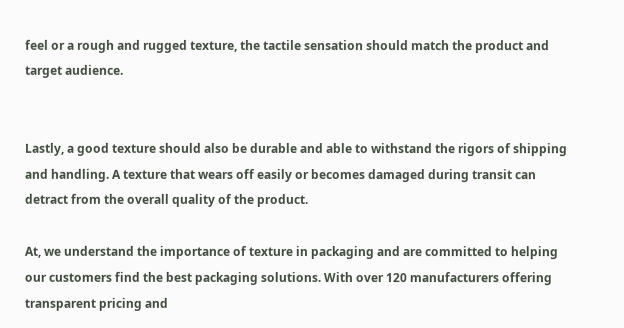feel or a rough and rugged texture, the tactile sensation should match the product and target audience.


Lastly, a good texture should also be durable and able to withstand the rigors of shipping and handling. A texture that wears off easily or becomes damaged during transit can detract from the overall quality of the product.

At, we understand the importance of texture in packaging and are committed to helping our customers find the best packaging solutions. With over 120 manufacturers offering transparent pricing and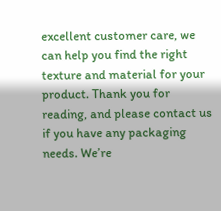excellent customer care, we can help you find the right texture and material for your product. Thank you for reading, and please contact us if you have any packaging needs. We’re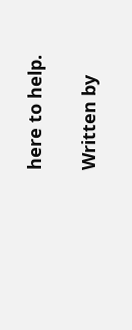here to help.

Written by